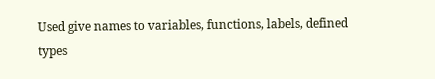Used give names to variables, functions, labels, defined types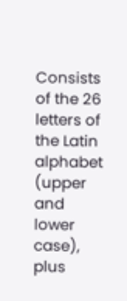Consists of the 26 letters of the Latin alphabet (upper and lower case), plus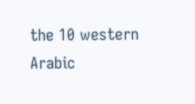the 10 western Arabic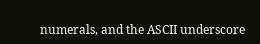numerals, and the ASCII underscore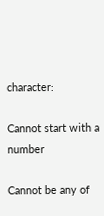character:

Cannot start with a number

Cannot be any of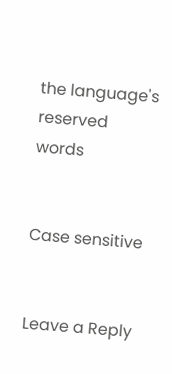the language's reserved words


Case sensitive


Leave a Reply